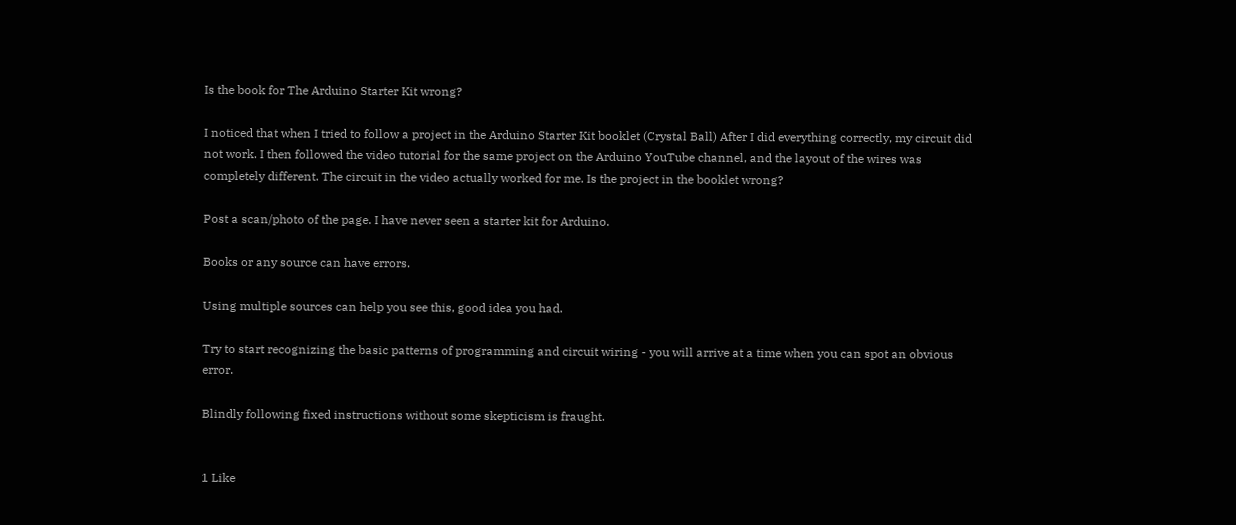Is the book for The Arduino Starter Kit wrong?

I noticed that when I tried to follow a project in the Arduino Starter Kit booklet (Crystal Ball) After I did everything correctly, my circuit did not work. I then followed the video tutorial for the same project on the Arduino YouTube channel, and the layout of the wires was completely different. The circuit in the video actually worked for me. Is the project in the booklet wrong?

Post a scan/photo of the page. I have never seen a starter kit for Arduino.

Books or any source can have errors.

Using multiple sources can help you see this, good idea you had.

Try to start recognizing the basic patterns of programming and circuit wiring - you will arrive at a time when you can spot an obvious error.

Blindly following fixed instructions without some skepticism is fraught.


1 Like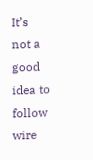It’s not a good idea to follow wire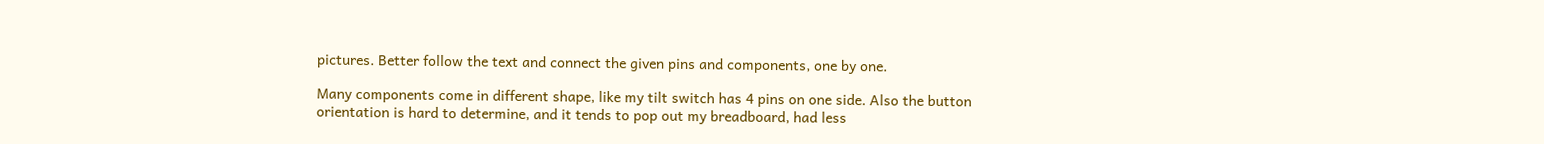pictures. Better follow the text and connect the given pins and components, one by one.

Many components come in different shape, like my tilt switch has 4 pins on one side. Also the button orientation is hard to determine, and it tends to pop out my breadboard, had less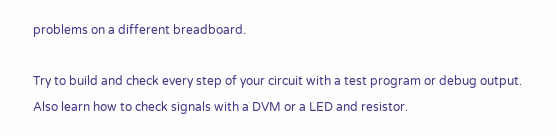problems on a different breadboard.

Try to build and check every step of your circuit with a test program or debug output. Also learn how to check signals with a DVM or a LED and resistor.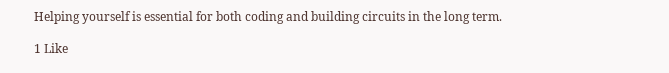Helping yourself is essential for both coding and building circuits in the long term.

1 Like